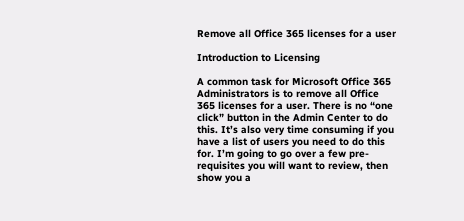Remove all Office 365 licenses for a user

Introduction to Licensing

A common task for Microsoft Office 365 Administrators is to remove all Office 365 licenses for a user. There is no “one click” button in the Admin Center to do this. It’s also very time consuming if you have a list of users you need to do this for. I’m going to go over a few pre-requisites you will want to review, then show you a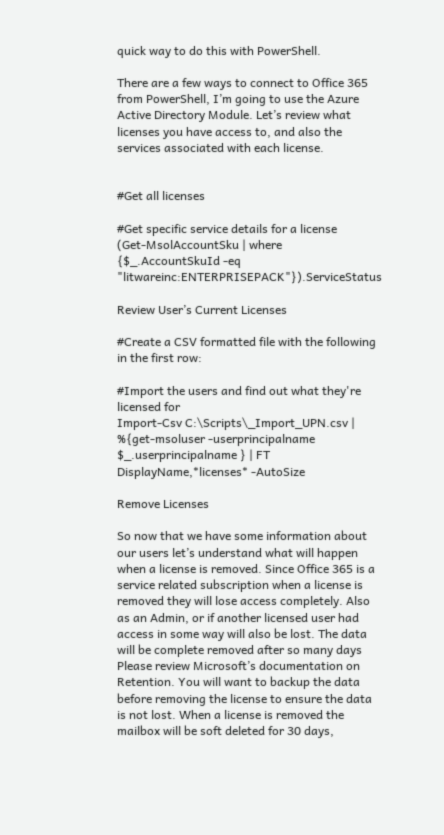quick way to do this with PowerShell.

There are a few ways to connect to Office 365 from PowerShell, I’m going to use the Azure Active Directory Module. Let’s review what licenses you have access to, and also the services associated with each license.


#Get all licenses

#Get specific service details for a license
(Get-MsolAccountSku | where {$_.AccountSkuId -eq "litwareinc:ENTERPRISEPACK"}).ServiceStatus

Review User’s Current Licenses

#Create a CSV formatted file with the following in the first row:

#Import the users and find out what they're licensed for
Import-Csv C:\Scripts\_Import_UPN.csv | %{get-msoluser -userprincipalname $_.userprincipalname } | FT DisplayName,*licenses* -AutoSize

Remove Licenses

So now that we have some information about our users let’s understand what will happen when a license is removed. Since Office 365 is a service related subscription when a license is removed they will lose access completely. Also as an Admin, or if another licensed user had access in some way will also be lost. The data will be complete removed after so many days Please review Microsoft’s documentation on Retention. You will want to backup the data before removing the license to ensure the data is not lost. When a license is removed the mailbox will be soft deleted for 30 days,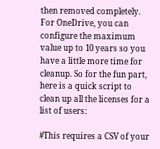then removed completely. For OneDrive, you can configure the maximum value up to 10 years so you have a little more time for cleanup. So for the fun part, here is a quick script to clean up all the licenses for a list of users:

#This requires a CSV of your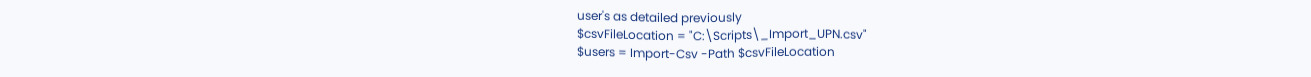user's as detailed previously
$csvFileLocation = "C:\Scripts\_Import_UPN.csv"
$users = Import-Csv -Path $csvFileLocation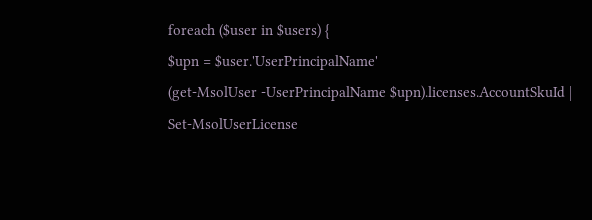foreach ($user in $users) {
$upn = $user.'UserPrincipalName'
(get-MsolUser -UserPrincipalName $upn).licenses.AccountSkuId |
Set-MsolUserLicense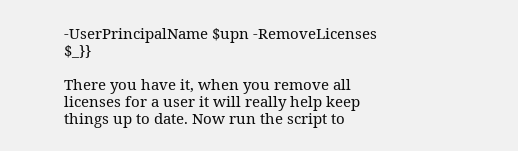-UserPrincipalName $upn -RemoveLicenses $_}}

There you have it, when you remove all licenses for a user it will really help keep things up to date. Now run the script to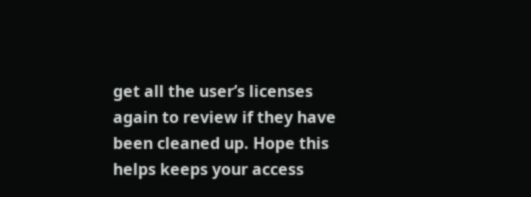get all the user’s licenses again to review if they have been cleaned up. Hope this helps keeps your access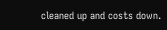cleaned up and costs down.